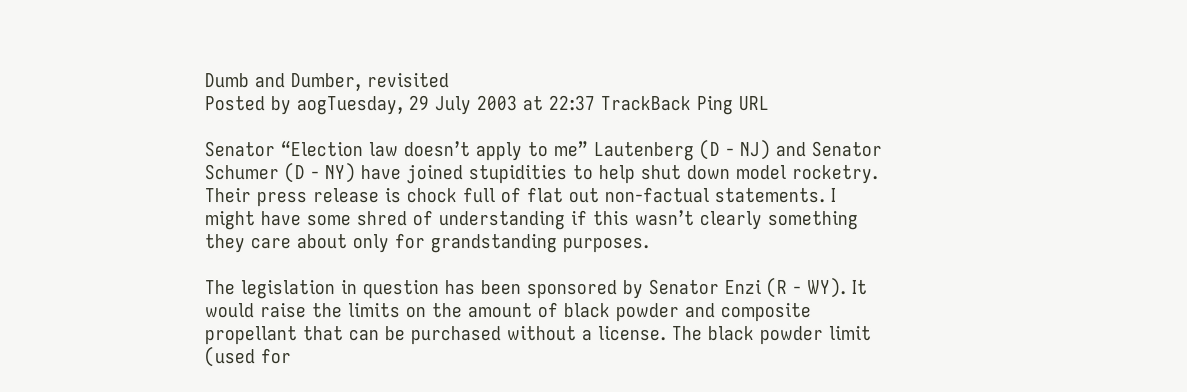Dumb and Dumber, revisited
Posted by aogTuesday, 29 July 2003 at 22:37 TrackBack Ping URL

Senator “Election law doesn’t apply to me” Lautenberg (D - NJ) and Senator Schumer (D - NY) have joined stupidities to help shut down model rocketry. Their press release is chock full of flat out non-factual statements. I might have some shred of understanding if this wasn’t clearly something they care about only for grandstanding purposes.

The legislation in question has been sponsored by Senator Enzi (R - WY). It would raise the limits on the amount of black powder and composite propellant that can be purchased without a license. The black powder limit (used for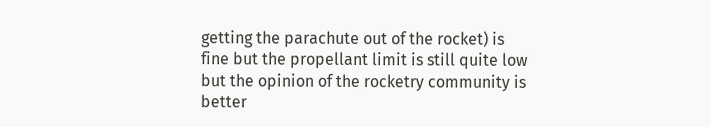getting the parachute out of the rocket) is fine but the propellant limit is still quite low but the opinion of the rocketry community is better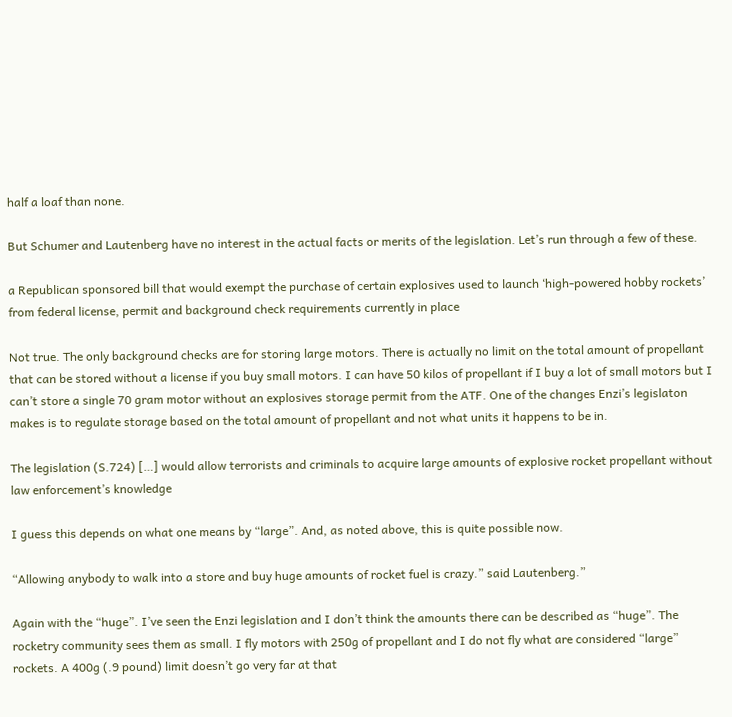half a loaf than none.

But Schumer and Lautenberg have no interest in the actual facts or merits of the legislation. Let’s run through a few of these.

a Republican sponsored bill that would exempt the purchase of certain explosives used to launch ‘high-powered hobby rockets’ from federal license, permit and background check requirements currently in place

Not true. The only background checks are for storing large motors. There is actually no limit on the total amount of propellant that can be stored without a license if you buy small motors. I can have 50 kilos of propellant if I buy a lot of small motors but I can’t store a single 70 gram motor without an explosives storage permit from the ATF. One of the changes Enzi’s legislaton makes is to regulate storage based on the total amount of propellant and not what units it happens to be in.

The legislation (S.724) […] would allow terrorists and criminals to acquire large amounts of explosive rocket propellant without law enforcement’s knowledge

I guess this depends on what one means by “large”. And, as noted above, this is quite possible now.

“Allowing anybody to walk into a store and buy huge amounts of rocket fuel is crazy.” said Lautenberg.”

Again with the “huge”. I’ve seen the Enzi legislation and I don’t think the amounts there can be described as “huge”. The rocketry community sees them as small. I fly motors with 250g of propellant and I do not fly what are considered “large” rockets. A 400g (.9 pound) limit doesn’t go very far at that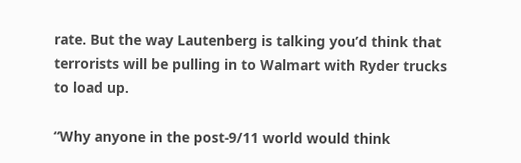rate. But the way Lautenberg is talking you’d think that terrorists will be pulling in to Walmart with Ryder trucks to load up.

“Why anyone in the post-9/11 world would think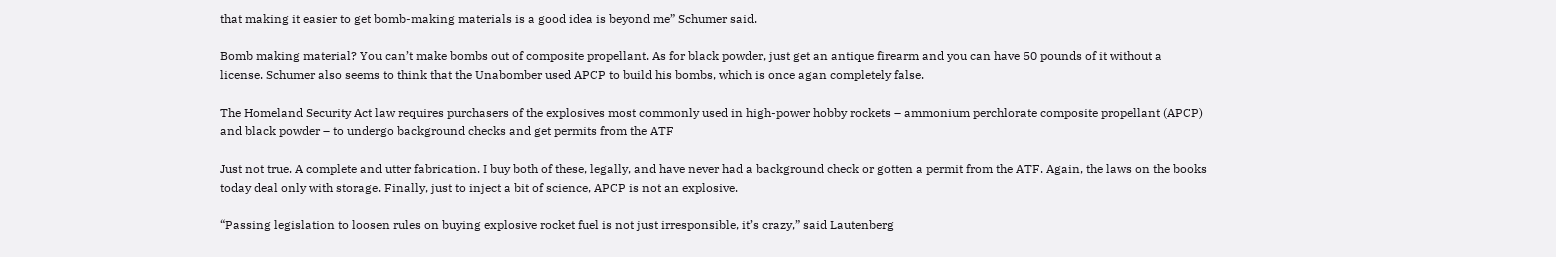that making it easier to get bomb-making materials is a good idea is beyond me” Schumer said.

Bomb making material? You can’t make bombs out of composite propellant. As for black powder, just get an antique firearm and you can have 50 pounds of it without a license. Schumer also seems to think that the Unabomber used APCP to build his bombs, which is once agan completely false.

The Homeland Security Act law requires purchasers of the explosives most commonly used in high-power hobby rockets – ammonium perchlorate composite propellant (APCP) and black powder – to undergo background checks and get permits from the ATF

Just not true. A complete and utter fabrication. I buy both of these, legally, and have never had a background check or gotten a permit from the ATF. Again, the laws on the books today deal only with storage. Finally, just to inject a bit of science, APCP is not an explosive.

“Passing legislation to loosen rules on buying explosive rocket fuel is not just irresponsible, it’s crazy,” said Lautenberg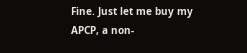Fine. Just let me buy my APCP, a non-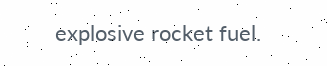explosive rocket fuel.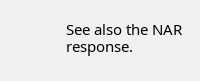See also the NAR response.